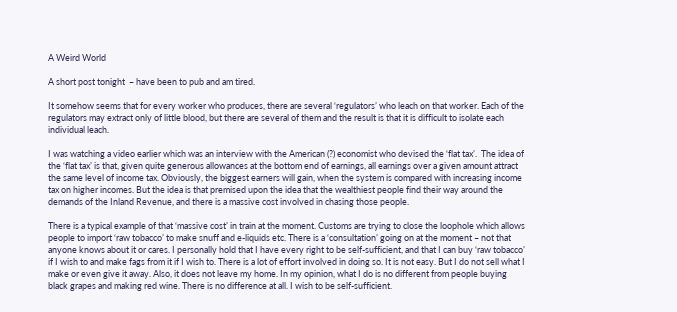A Weird World

A short post tonight  – have been to pub and am tired.

It somehow seems that for every worker who produces, there are several ‘regulators’ who leach on that worker. Each of the regulators may extract only of little blood, but there are several of them and the result is that it is difficult to isolate each individual leach.

I was watching a video earlier which was an interview with the American (?) economist who devised the ‘flat tax’.  The idea of the ‘flat tax’ is that, given quite generous allowances at the bottom end of earnings, all earnings over a given amount attract the same level of income tax. Obviously, the biggest earners will gain, when the system is compared with increasing income tax on higher incomes. But the idea is that premised upon the idea that the wealthiest people find their way around the demands of the Inland Revenue, and there is a massive cost involved in chasing those people.

There is a typical example of that ‘massive cost’ in train at the moment. Customs are trying to close the loophole which allows people to import ‘raw tobacco’ to make snuff and e-liquids etc. There is a ‘consultation’ going on at the moment – not that anyone knows about it or cares. I personally hold that I have every right to be self-sufficient, and that I can buy ‘raw tobacco’ if I wish to and make fags from it if I wish to. There is a lot of effort involved in doing so. It is not easy. But I do not sell what I make or even give it away. Also, it does not leave my home. In my opinion, what I do is no different from people buying black grapes and making red wine. There is no difference at all. I wish to be self-sufficient.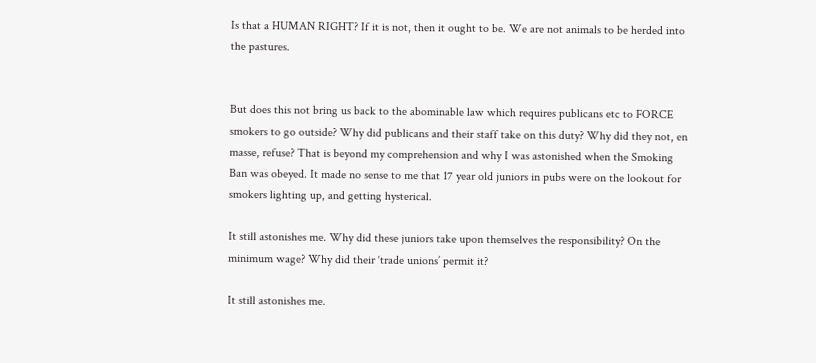Is that a HUMAN RIGHT? If it is not, then it ought to be. We are not animals to be herded into the pastures.


But does this not bring us back to the abominable law which requires publicans etc to FORCE  smokers to go outside? Why did publicans and their staff take on this duty? Why did they not, en masse, refuse? That is beyond my comprehension and why I was astonished when the Smoking Ban was obeyed. It made no sense to me that 17 year old juniors in pubs were on the lookout for smokers lighting up, and getting hysterical.

It still astonishes me. Why did these juniors take upon themselves the responsibility? On the minimum wage? Why did their ‘trade unions’ permit it?

It still astonishes me.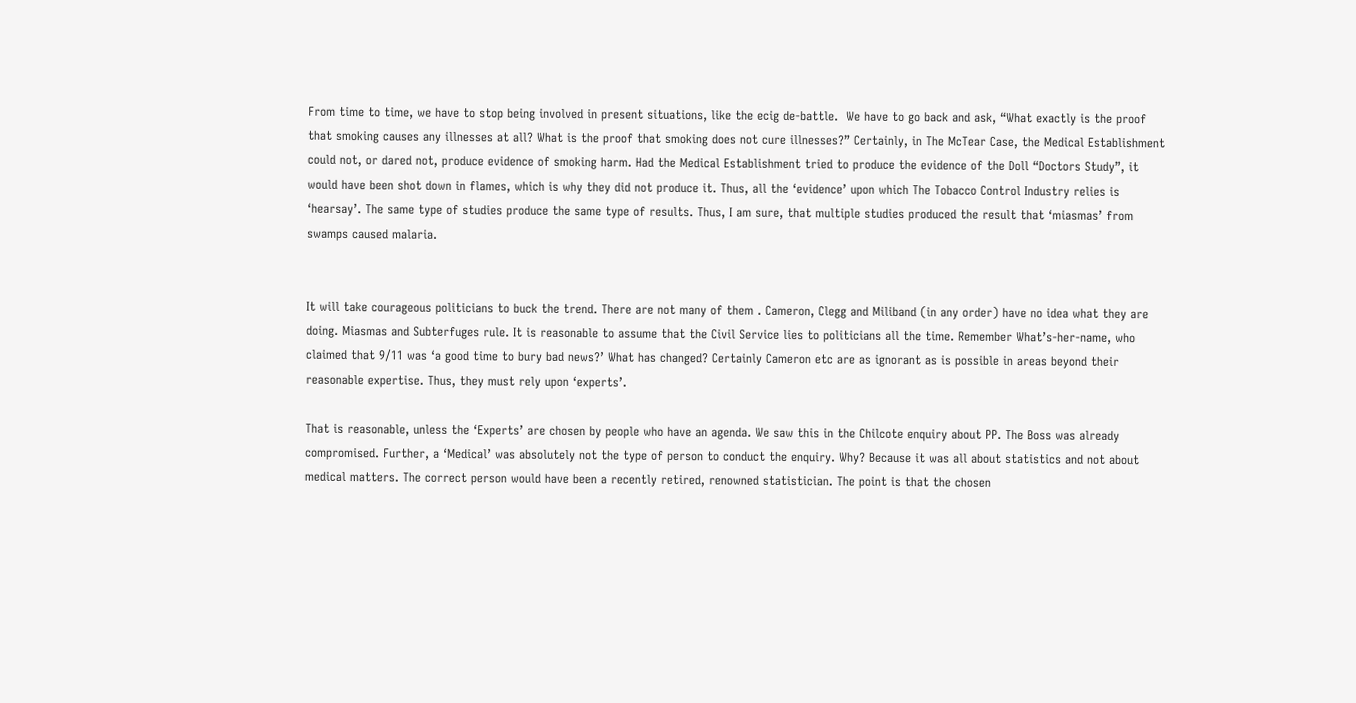From time to time, we have to stop being involved in present situations, like the ecig de-battle.  We have to go back and ask, “What exactly is the proof that smoking causes any illnesses at all? What is the proof that smoking does not cure illnesses?” Certainly, in The McTear Case, the Medical Establishment could not, or dared not, produce evidence of smoking harm. Had the Medical Establishment tried to produce the evidence of the Doll “Doctors Study”, it would have been shot down in flames, which is why they did not produce it. Thus, all the ‘evidence’ upon which The Tobacco Control Industry relies is ‘hearsay’. The same type of studies produce the same type of results. Thus, I am sure, that multiple studies produced the result that ‘miasmas’ from swamps caused malaria.


It will take courageous politicians to buck the trend. There are not many of them . Cameron, Clegg and Miliband (in any order) have no idea what they are doing. Miasmas and Subterfuges rule. It is reasonable to assume that the Civil Service lies to politicians all the time. Remember What’s-her-name, who claimed that 9/11 was ‘a good time to bury bad news?’ What has changed? Certainly Cameron etc are as ignorant as is possible in areas beyond their reasonable expertise. Thus, they must rely upon ‘experts’.

That is reasonable, unless the ‘Experts’ are chosen by people who have an agenda. We saw this in the Chilcote enquiry about PP. The Boss was already compromised. Further, a ‘Medical’ was absolutely not the type of person to conduct the enquiry. Why? Because it was all about statistics and not about medical matters. The correct person would have been a recently retired, renowned statistician. The point is that the chosen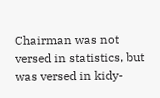Chairman was not versed in statistics, but was versed in kidy-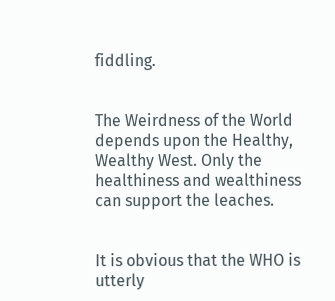fiddling.


The Weirdness of the World depends upon the Healthy, Wealthy West. Only the healthiness and wealthiness can support the leaches.


It is obvious that the WHO is utterly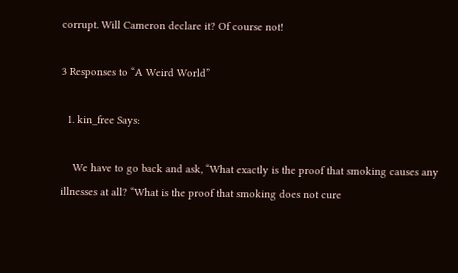corrupt. Will Cameron declare it? Of course not!

3 Responses to “A Weird World”

  1. kin_free Says:

    We have to go back and ask, “What exactly is the proof that smoking causes any illnesses at all? “What is the proof that smoking does not cure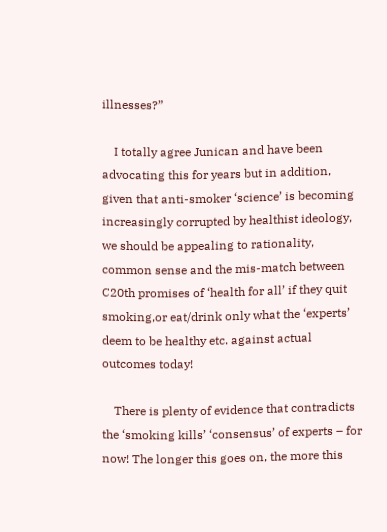illnesses?”

    I totally agree Junican and have been advocating this for years but in addition, given that anti-smoker ‘science’ is becoming increasingly corrupted by healthist ideology, we should be appealing to rationality, common sense and the mis-match between C20th promises of ‘health for all’ if they quit smoking,or eat/drink only what the ‘experts’ deem to be healthy etc. against actual outcomes today!

    There is plenty of evidence that contradicts the ‘smoking kills’ ‘consensus’ of experts – for now! The longer this goes on, the more this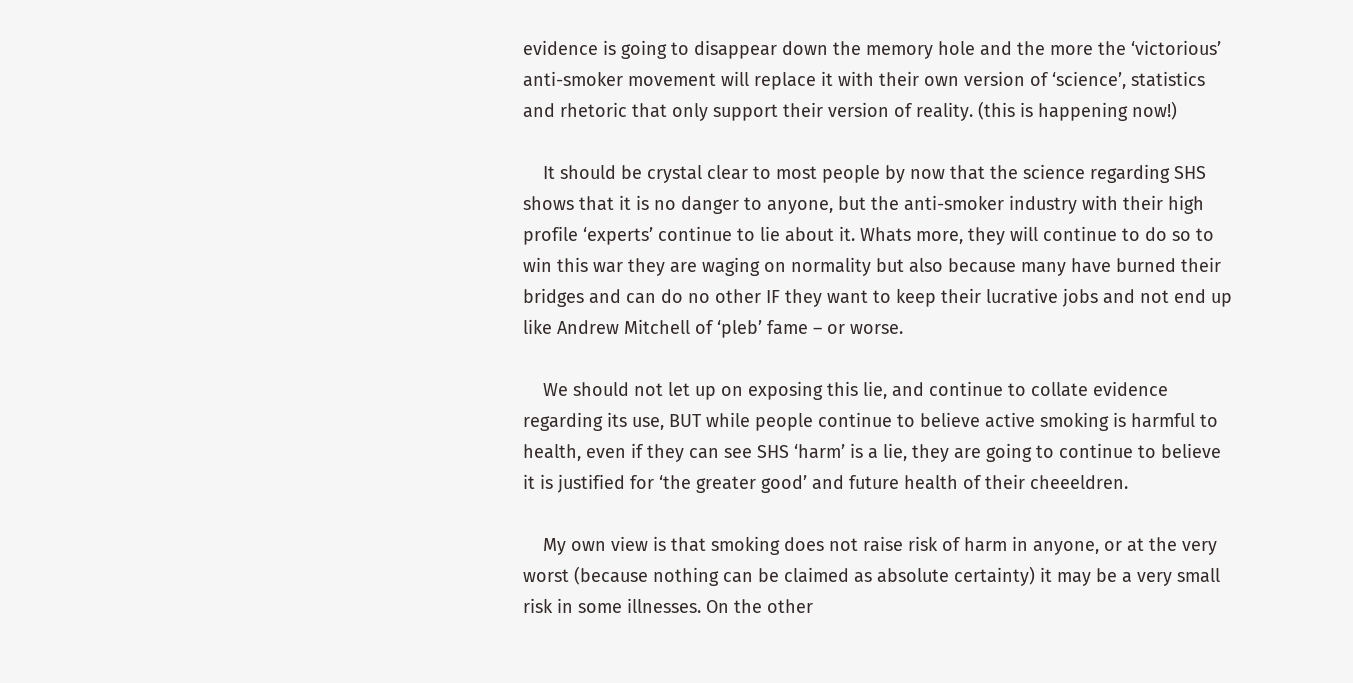evidence is going to disappear down the memory hole and the more the ‘victorious’ anti-smoker movement will replace it with their own version of ‘science’, statistics and rhetoric that only support their version of reality. (this is happening now!)

    It should be crystal clear to most people by now that the science regarding SHS shows that it is no danger to anyone, but the anti-smoker industry with their high profile ‘experts’ continue to lie about it. Whats more, they will continue to do so to win this war they are waging on normality but also because many have burned their bridges and can do no other IF they want to keep their lucrative jobs and not end up like Andrew Mitchell of ‘pleb’ fame – or worse.

    We should not let up on exposing this lie, and continue to collate evidence regarding its use, BUT while people continue to believe active smoking is harmful to health, even if they can see SHS ‘harm’ is a lie, they are going to continue to believe it is justified for ‘the greater good’ and future health of their cheeeldren.

    My own view is that smoking does not raise risk of harm in anyone, or at the very worst (because nothing can be claimed as absolute certainty) it may be a very small risk in some illnesses. On the other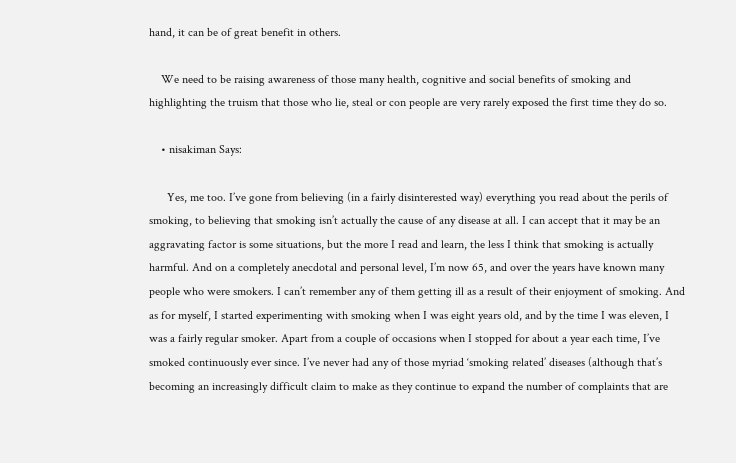hand, it can be of great benefit in others.

    We need to be raising awareness of those many health, cognitive and social benefits of smoking and highlighting the truism that those who lie, steal or con people are very rarely exposed the first time they do so.

    • nisakiman Says:

      Yes, me too. I’ve gone from believing (in a fairly disinterested way) everything you read about the perils of smoking, to believing that smoking isn’t actually the cause of any disease at all. I can accept that it may be an aggravating factor is some situations, but the more I read and learn, the less I think that smoking is actually harmful. And on a completely anecdotal and personal level, I’m now 65, and over the years have known many people who were smokers. I can’t remember any of them getting ill as a result of their enjoyment of smoking. And as for myself, I started experimenting with smoking when I was eight years old, and by the time I was eleven, I was a fairly regular smoker. Apart from a couple of occasions when I stopped for about a year each time, I’ve smoked continuously ever since. I’ve never had any of those myriad ‘smoking related’ diseases (although that’s becoming an increasingly difficult claim to make as they continue to expand the number of complaints that are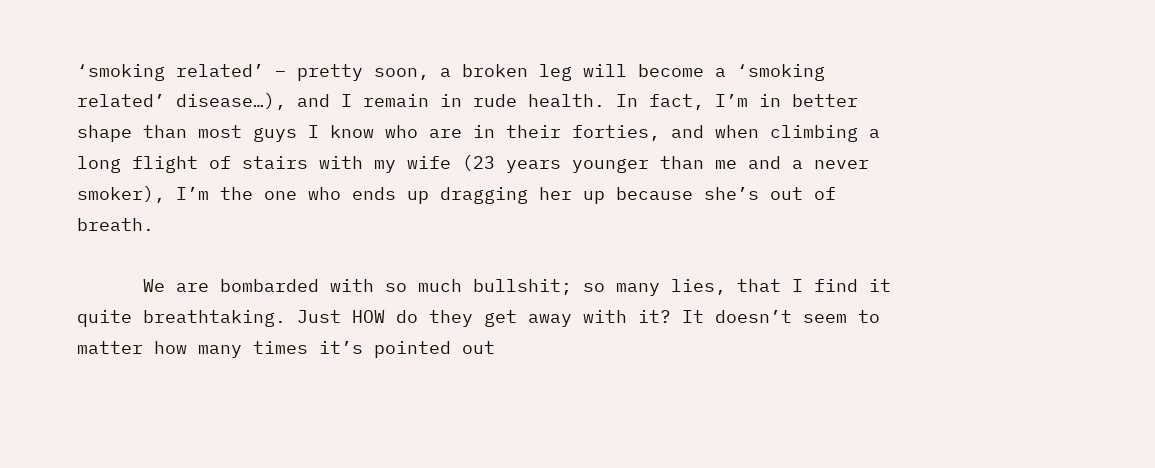‘smoking related’ – pretty soon, a broken leg will become a ‘smoking related’ disease…), and I remain in rude health. In fact, I’m in better shape than most guys I know who are in their forties, and when climbing a long flight of stairs with my wife (23 years younger than me and a never smoker), I’m the one who ends up dragging her up because she’s out of breath.

      We are bombarded with so much bullshit; so many lies, that I find it quite breathtaking. Just HOW do they get away with it? It doesn’t seem to matter how many times it’s pointed out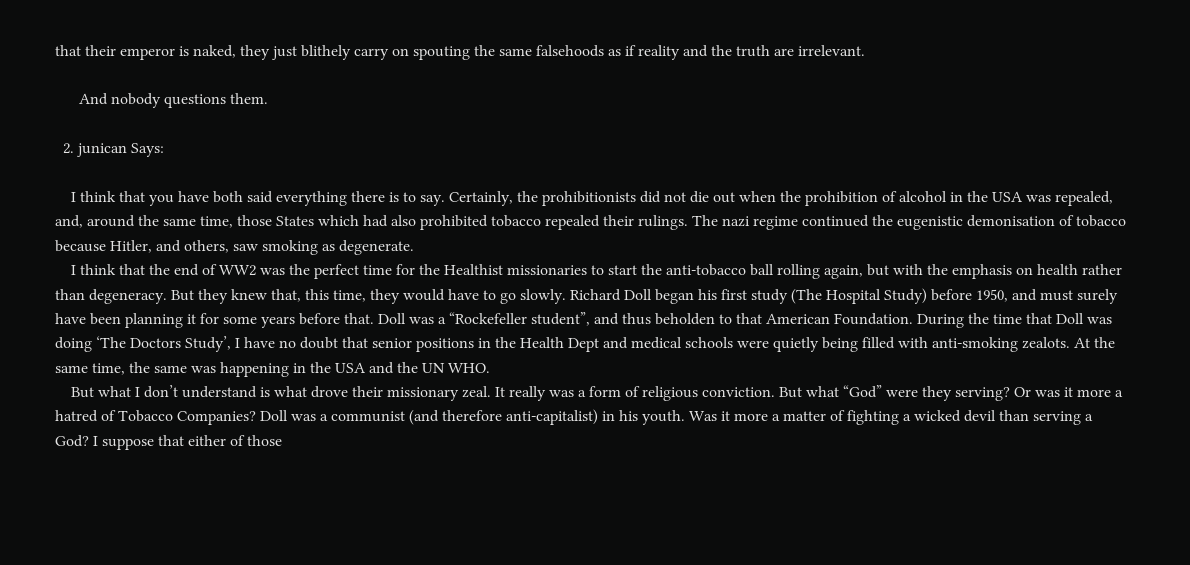that their emperor is naked, they just blithely carry on spouting the same falsehoods as if reality and the truth are irrelevant.

      And nobody questions them.

  2. junican Says:

    I think that you have both said everything there is to say. Certainly, the prohibitionists did not die out when the prohibition of alcohol in the USA was repealed, and, around the same time, those States which had also prohibited tobacco repealed their rulings. The nazi regime continued the eugenistic demonisation of tobacco because Hitler, and others, saw smoking as degenerate.
    I think that the end of WW2 was the perfect time for the Healthist missionaries to start the anti-tobacco ball rolling again, but with the emphasis on health rather than degeneracy. But they knew that, this time, they would have to go slowly. Richard Doll began his first study (The Hospital Study) before 1950, and must surely have been planning it for some years before that. Doll was a “Rockefeller student”, and thus beholden to that American Foundation. During the time that Doll was doing ‘The Doctors Study’, I have no doubt that senior positions in the Health Dept and medical schools were quietly being filled with anti-smoking zealots. At the same time, the same was happening in the USA and the UN WHO.
    But what I don’t understand is what drove their missionary zeal. It really was a form of religious conviction. But what “God” were they serving? Or was it more a hatred of Tobacco Companies? Doll was a communist (and therefore anti-capitalist) in his youth. Was it more a matter of fighting a wicked devil than serving a God? I suppose that either of those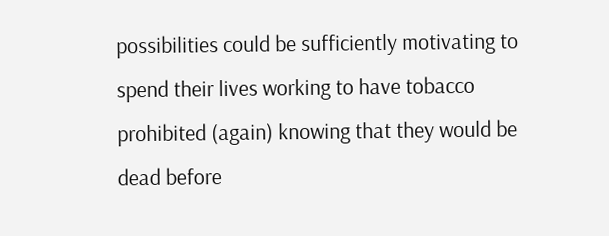possibilities could be sufficiently motivating to spend their lives working to have tobacco prohibited (again) knowing that they would be dead before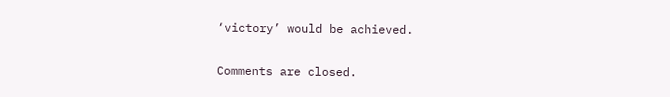‘victory’ would be achieved.

Comments are closed.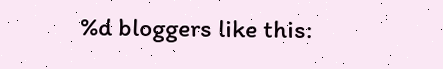%d bloggers like this: